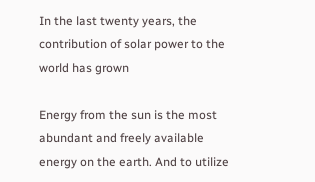In the last twenty years, the contribution of solar power to the world has grown

Energy from the sun is the most abundant and freely available
energy on the earth. And to utilize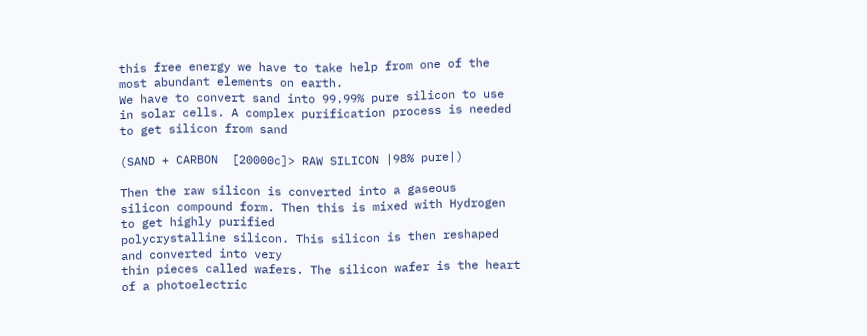this free energy we have to take help from one of the most abundant elements on earth.
We have to convert sand into 99.99% pure silicon to use in solar cells. A complex purification process is needed to get silicon from sand

(SAND + CARBON  [20000c]> RAW SILICON |98% pure|)

Then the raw silicon is converted into a gaseous
silicon compound form. Then this is mixed with Hydrogen to get highly purified
polycrystalline silicon. This silicon is then reshaped and converted into very
thin pieces called wafers. The silicon wafer is the heart of a photoelectric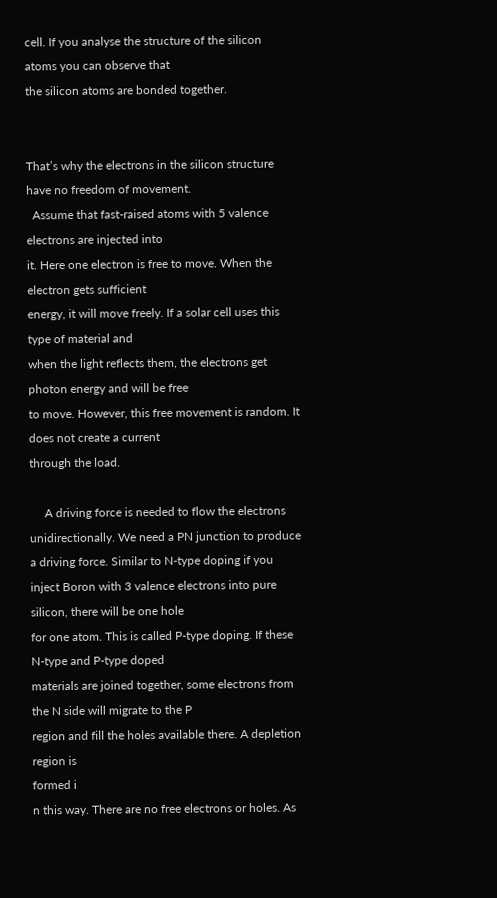cell. If you analyse the structure of the silicon atoms you can observe that
the silicon atoms are bonded together.


That’s why the electrons in the silicon structure have no freedom of movement.
  Assume that fast-raised atoms with 5 valence electrons are injected into
it. Here one electron is free to move. When the electron gets sufficient
energy, it will move freely. If a solar cell uses this type of material and
when the light reflects them, the electrons get photon energy and will be free
to move. However, this free movement is random. It does not create a current
through the load.

     A driving force is needed to flow the electrons unidirectionally. We need a PN junction to produce a driving force. Similar to N-type doping if you
inject Boron with 3 valence electrons into pure silicon, there will be one hole
for one atom. This is called P-type doping. If these N-type and P-type doped
materials are joined together, some electrons from the N side will migrate to the P
region and fill the holes available there. A depletion region is
formed i
n this way. There are no free electrons or holes. As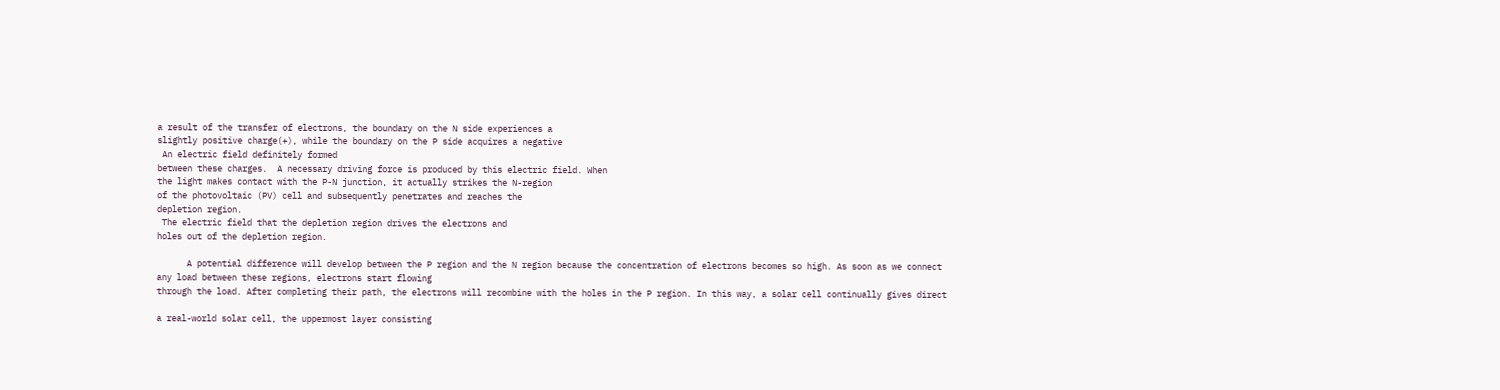a result of the transfer of electrons, the boundary on the N side experiences a
slightly positive charge(+), while the boundary on the P side acquires a negative
 An electric field definitely formed
between these charges.  A necessary driving force is produced by this electric field. When
the light makes contact with the P-N junction, it actually strikes the N-region
of the photovoltaic (PV) cell and subsequently penetrates and reaches the
depletion region.
 The electric field that the depletion region drives the electrons and
holes out of the depletion region.

      A potential difference will develop between the P region and the N region because the concentration of electrons becomes so high. As soon as we connect any load between these regions, electrons start flowing
through the load. After completing their path, the electrons will recombine with the holes in the P region. In this way, a solar cell continually gives direct

a real-world solar cell, the uppermost layer consisting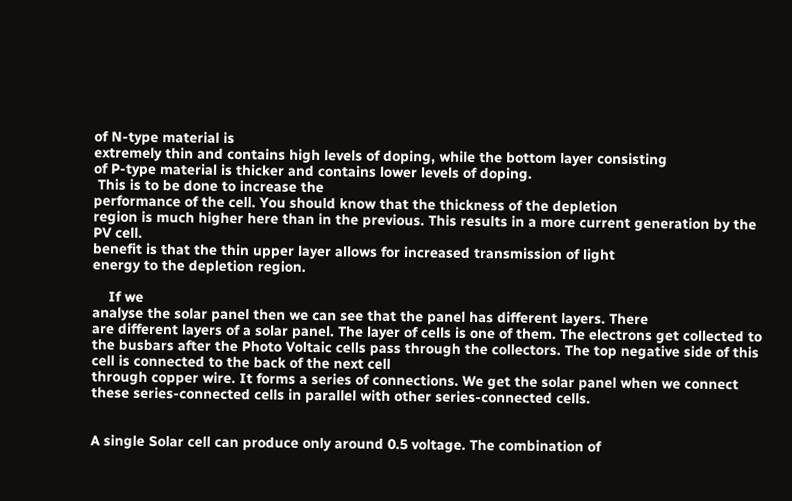of N-type material is
extremely thin and contains high levels of doping, while the bottom layer consisting
of P-type material is thicker and contains lower levels of doping.
 This is to be done to increase the
performance of the cell. You should know that the thickness of the depletion
region is much higher here than in the previous. This results in a more current generation by the PV cell.
benefit is that the thin upper layer allows for increased transmission of light
energy to the depletion region.

    If we
analyse the solar panel then we can see that the panel has different layers. There
are different layers of a solar panel. The layer of cells is one of them. The electrons get collected to the busbars after the Photo Voltaic cells pass through the collectors. The top negative side of this cell is connected to the back of the next cell
through copper wire. It forms a series of connections. We get the solar panel when we connect these series-connected cells in parallel with other series-connected cells.


A single Solar cell can produce only around 0.5 voltage. The combination of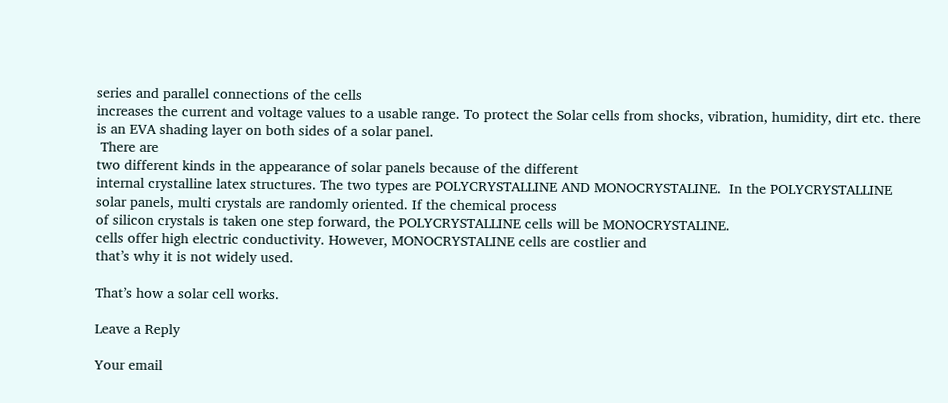series and parallel connections of the cells
increases the current and voltage values to a usable range. To protect the Solar cells from shocks, vibration, humidity, dirt etc. there is an EVA shading layer on both sides of a solar panel.
 There are
two different kinds in the appearance of solar panels because of the different
internal crystalline latex structures. The two types are POLYCRYSTALLINE AND MONOCRYSTALINE.  In the POLYCRYSTALLINE
solar panels, multi crystals are randomly oriented. If the chemical process
of silicon crystals is taken one step forward, the POLYCRYSTALLINE cells will be MONOCRYSTALINE.
cells offer high electric conductivity. However, MONOCRYSTALINE cells are costlier and
that’s why it is not widely used.

That’s how a solar cell works.

Leave a Reply

Your email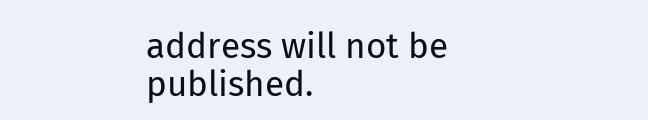address will not be published.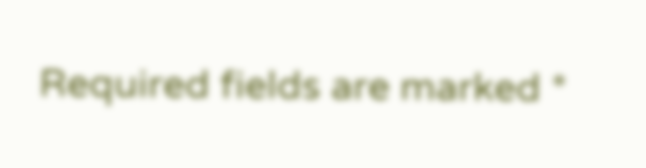Required fields are marked *